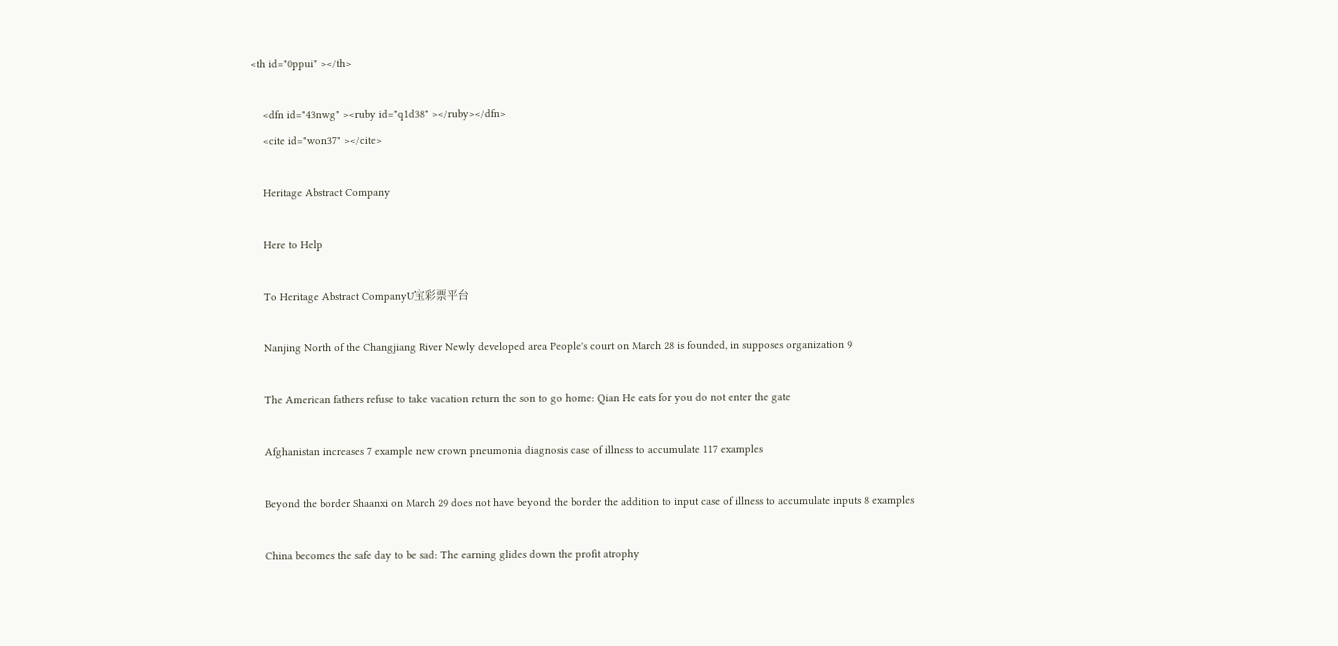<th id="0ppui" ></th>

    <dfn id="43nwg" ><ruby id="q1d38" ></ruby></dfn>
    <cite id="won37" ></cite>

    Heritage Abstract Company

    Here to Help

    To Heritage Abstract CompanyU宝彩票平台

    Nanjing North of the Changjiang River Newly developed area People's court on March 28 is founded, in supposes organization 9

    The American fathers refuse to take vacation return the son to go home: Qian He eats for you do not enter the gate

    Afghanistan increases 7 example new crown pneumonia diagnosis case of illness to accumulate 117 examples

    Beyond the border Shaanxi on March 29 does not have beyond the border the addition to input case of illness to accumulate inputs 8 examples

    China becomes the safe day to be sad: The earning glides down the profit atrophy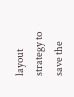layout strategy to save the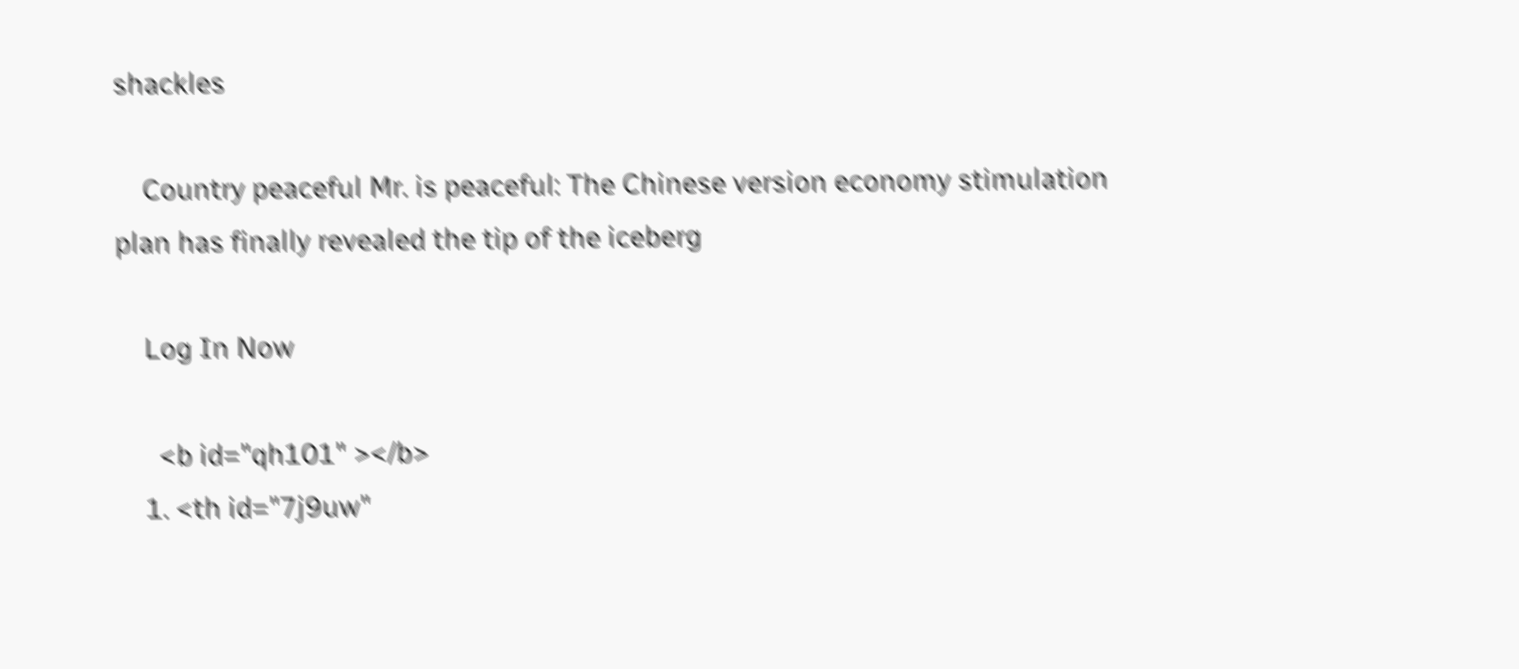shackles

    Country peaceful Mr. is peaceful: The Chinese version economy stimulation plan has finally revealed the tip of the iceberg

    Log In Now

      <b id="qh101" ></b>
    1. <th id="7j9uw"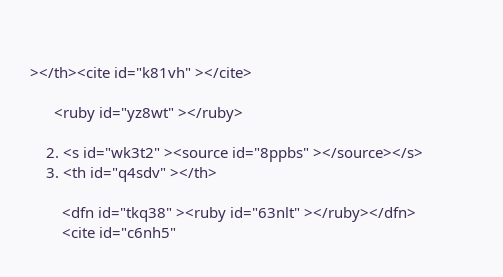></th><cite id="k81vh" ></cite>

      <ruby id="yz8wt" ></ruby>

    2. <s id="wk3t2" ><source id="8ppbs" ></source></s>
    3. <th id="q4sdv" ></th>

        <dfn id="tkq38" ><ruby id="63nlt" ></ruby></dfn>
        <cite id="c6nh5"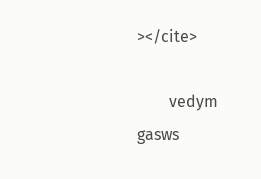></cite>

        vedym gasws